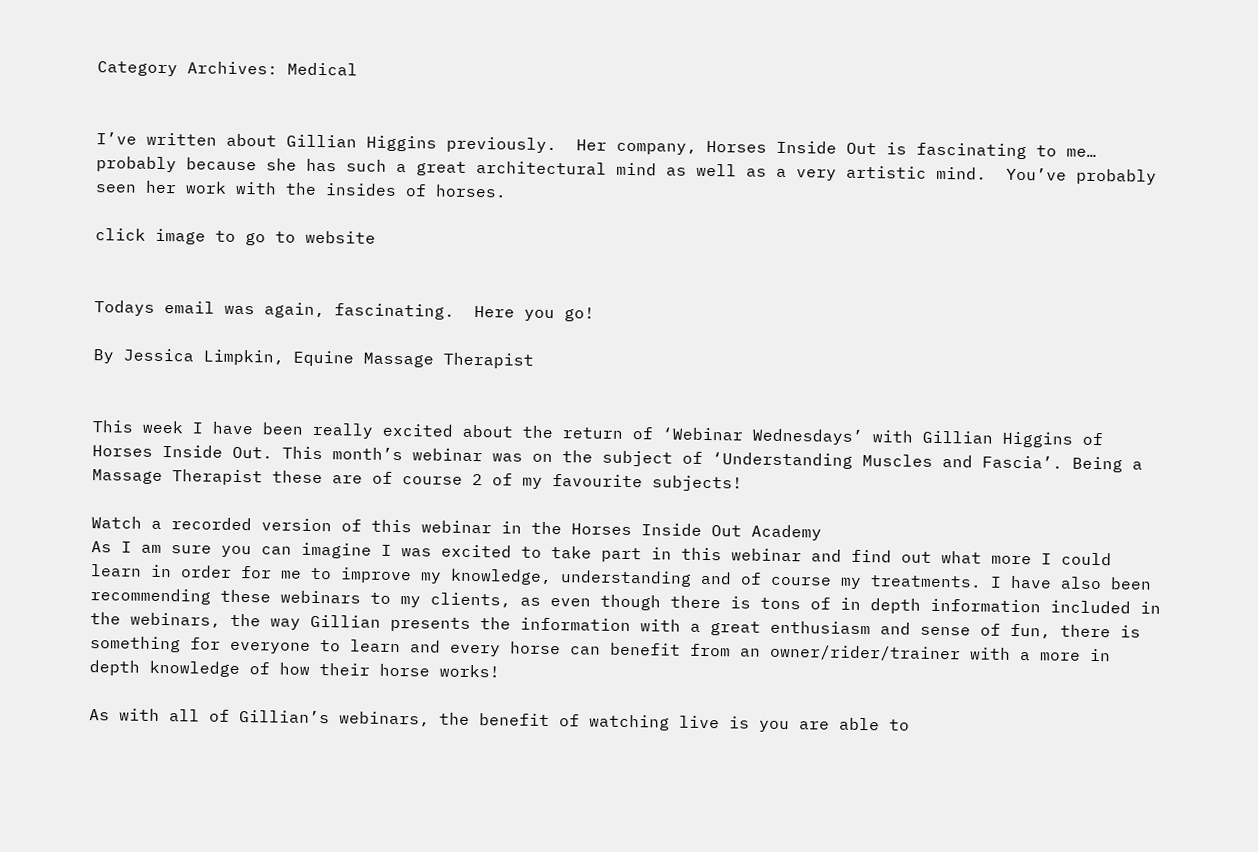Category Archives: Medical


I’ve written about Gillian Higgins previously.  Her company, Horses Inside Out is fascinating to me… probably because she has such a great architectural mind as well as a very artistic mind.  You’ve probably seen her work with the insides of horses.

click image to go to website


Todays email was again, fascinating.  Here you go!

By Jessica Limpkin, Equine Massage Therapist


This week I have been really excited about the return of ‘Webinar Wednesdays’ with Gillian Higgins of Horses Inside Out. This month’s webinar was on the subject of ‘Understanding Muscles and Fascia’. Being a Massage Therapist these are of course 2 of my favourite subjects!

Watch a recorded version of this webinar in the Horses Inside Out Academy
As I am sure you can imagine I was excited to take part in this webinar and find out what more I could learn in order for me to improve my knowledge, understanding and of course my treatments. I have also been recommending these webinars to my clients, as even though there is tons of in depth information included in the webinars, the way Gillian presents the information with a great enthusiasm and sense of fun, there is something for everyone to learn and every horse can benefit from an owner/rider/trainer with a more in depth knowledge of how their horse works!

As with all of Gillian’s webinars, the benefit of watching live is you are able to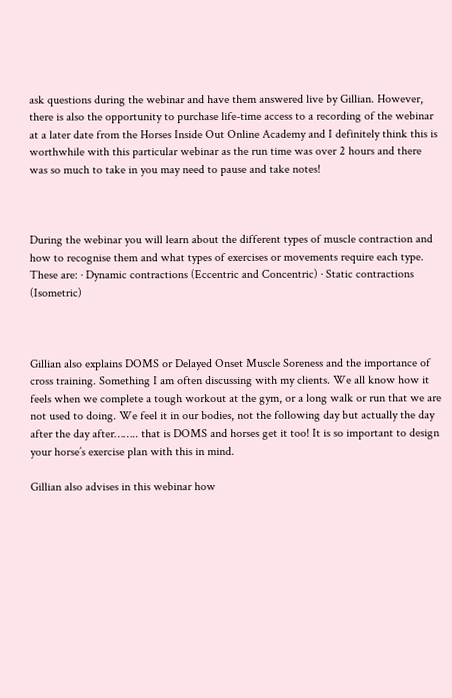ask questions during the webinar and have them answered live by Gillian. However, there is also the opportunity to purchase life-time access to a recording of the webinar at a later date from the Horses Inside Out Online Academy and I definitely think this is worthwhile with this particular webinar as the run time was over 2 hours and there was so much to take in you may need to pause and take notes!



During the webinar you will learn about the different types of muscle contraction and how to recognise them and what types of exercises or movements require each type. These are: · Dynamic contractions (Eccentric and Concentric) · Static contractions (Isometric)



Gillian also explains DOMS or Delayed Onset Muscle Soreness and the importance of cross training. Something I am often discussing with my clients. We all know how it feels when we complete a tough workout at the gym, or a long walk or run that we are not used to doing. We feel it in our bodies, not the following day but actually the day after the day after…….. that is DOMS and horses get it too! It is so important to design your horse’s exercise plan with this in mind.

Gillian also advises in this webinar how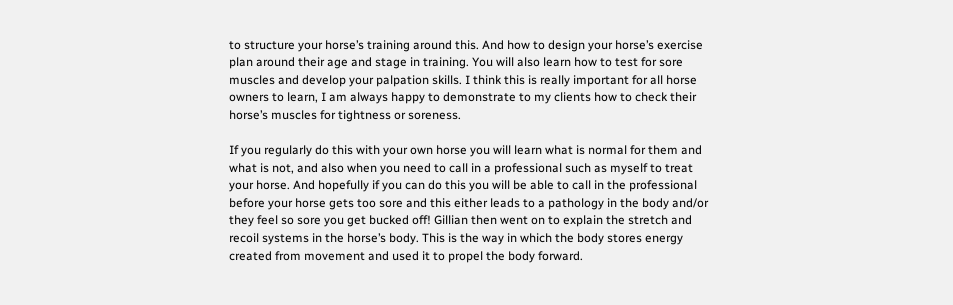to structure your horse’s training around this. And how to design your horse’s exercise plan around their age and stage in training. You will also learn how to test for sore muscles and develop your palpation skills. I think this is really important for all horse owners to learn, I am always happy to demonstrate to my clients how to check their horse’s muscles for tightness or soreness.

If you regularly do this with your own horse you will learn what is normal for them and what is not, and also when you need to call in a professional such as myself to treat your horse. And hopefully if you can do this you will be able to call in the professional before your horse gets too sore and this either leads to a pathology in the body and/or they feel so sore you get bucked off! Gillian then went on to explain the stretch and recoil systems in the horse’s body. This is the way in which the body stores energy created from movement and used it to propel the body forward.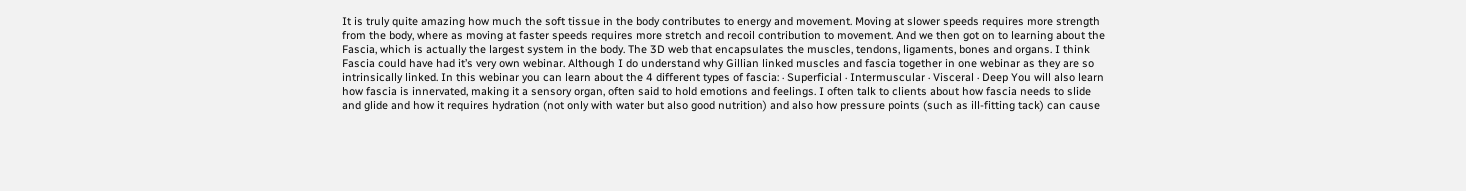It is truly quite amazing how much the soft tissue in the body contributes to energy and movement. Moving at slower speeds requires more strength from the body, where as moving at faster speeds requires more stretch and recoil contribution to movement. And we then got on to learning about the Fascia, which is actually the largest system in the body. The 3D web that encapsulates the muscles, tendons, ligaments, bones and organs. I think Fascia could have had it’s very own webinar. Although I do understand why Gillian linked muscles and fascia together in one webinar as they are so intrinsically linked. In this webinar you can learn about the 4 different types of fascia: · Superficial · Intermuscular · Visceral · Deep You will also learn how fascia is innervated, making it a sensory organ, often said to hold emotions and feelings. I often talk to clients about how fascia needs to slide and glide and how it requires hydration (not only with water but also good nutrition) and also how pressure points (such as ill-fitting tack) can cause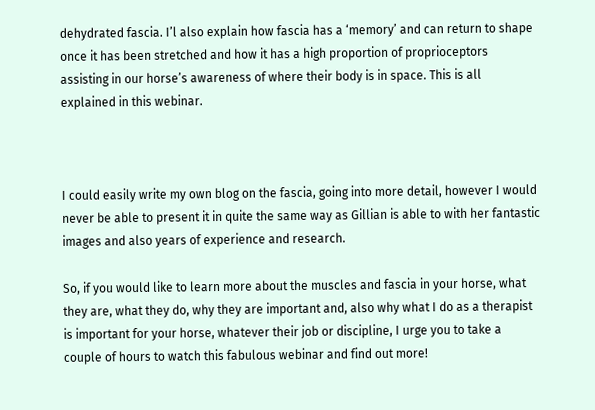dehydrated fascia. I’l also explain how fascia has a ‘memory’ and can return to shape once it has been stretched and how it has a high proportion of proprioceptors assisting in our horse’s awareness of where their body is in space. This is all explained in this webinar.



I could easily write my own blog on the fascia, going into more detail, however I would never be able to present it in quite the same way as Gillian is able to with her fantastic images and also years of experience and research.

So, if you would like to learn more about the muscles and fascia in your horse, what they are, what they do, why they are important and, also why what I do as a therapist is important for your horse, whatever their job or discipline, I urge you to take a couple of hours to watch this fabulous webinar and find out more!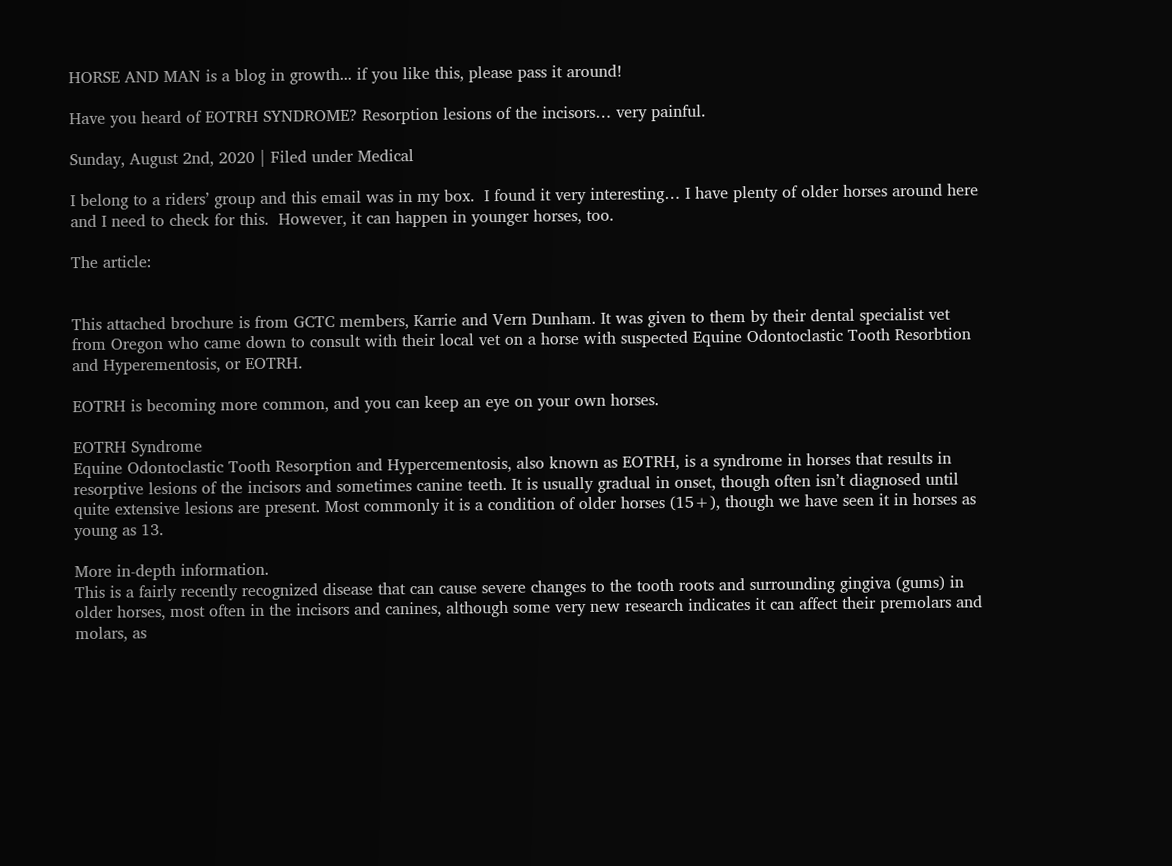HORSE AND MAN is a blog in growth... if you like this, please pass it around!

Have you heard of EOTRH SYNDROME? Resorption lesions of the incisors… very painful.

Sunday, August 2nd, 2020 | Filed under Medical

I belong to a riders’ group and this email was in my box.  I found it very interesting… I have plenty of older horses around here and I need to check for this.  However, it can happen in younger horses, too.

The article:


This attached brochure is from GCTC members, Karrie and Vern Dunham. It was given to them by their dental specialist vet from Oregon who came down to consult with their local vet on a horse with suspected Equine Odontoclastic Tooth Resorbtion and Hyperementosis, or EOTRH.

EOTRH is becoming more common, and you can keep an eye on your own horses.

EOTRH Syndrome
Equine Odontoclastic Tooth Resorption and Hypercementosis, also known as EOTRH, is a syndrome in horses that results in resorptive lesions of the incisors and sometimes canine teeth. It is usually gradual in onset, though often isn’t diagnosed until quite extensive lesions are present. Most commonly it is a condition of older horses (15+), though we have seen it in horses as young as 13.

More in-depth information.
This is a fairly recently recognized disease that can cause severe changes to the tooth roots and surrounding gingiva (gums) in older horses, most often in the incisors and canines, although some very new research indicates it can affect their premolars and molars, as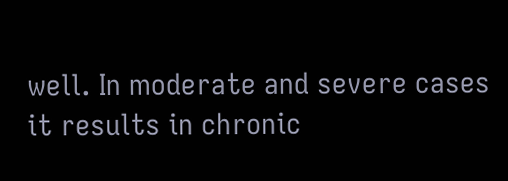well. In moderate and severe cases it results in chronic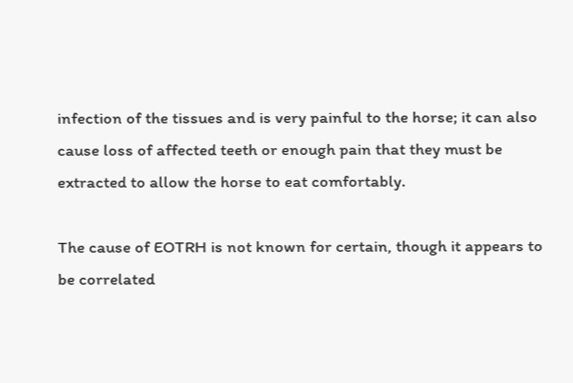infection of the tissues and is very painful to the horse; it can also cause loss of affected teeth or enough pain that they must be extracted to allow the horse to eat comfortably.

The cause of EOTRH is not known for certain, though it appears to be correlated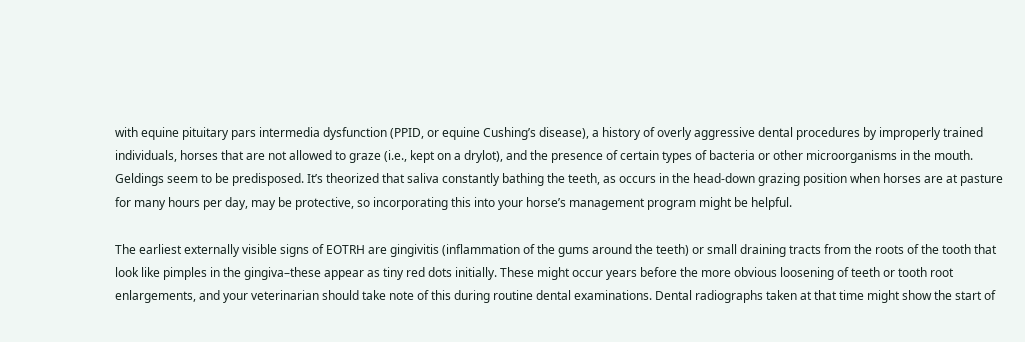with equine pituitary pars intermedia dysfunction (PPID, or equine Cushing’s disease), a history of overly aggressive dental procedures by improperly trained individuals, horses that are not allowed to graze (i.e., kept on a drylot), and the presence of certain types of bacteria or other microorganisms in the mouth. Geldings seem to be predisposed. It’s theorized that saliva constantly bathing the teeth, as occurs in the head-down grazing position when horses are at pasture for many hours per day, may be protective, so incorporating this into your horse’s management program might be helpful.

The earliest externally visible signs of EOTRH are gingivitis (inflammation of the gums around the teeth) or small draining tracts from the roots of the tooth that look like pimples in the gingiva–these appear as tiny red dots initially. These might occur years before the more obvious loosening of teeth or tooth root enlargements, and your veterinarian should take note of this during routine dental examinations. Dental radiographs taken at that time might show the start of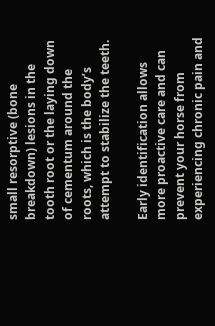small resorptive (bone breakdown) lesions in the tooth root or the laying down of cementum around the roots, which is the body’s attempt to stabilize the teeth.

Early identification allows more proactive care and can prevent your horse from experiencing chronic pain and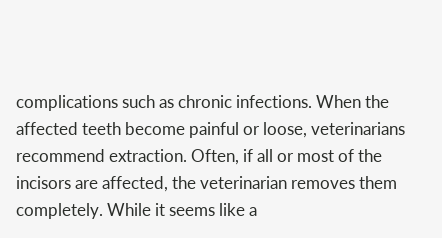complications such as chronic infections. When the affected teeth become painful or loose, veterinarians recommend extraction. Often, if all or most of the incisors are affected, the veterinarian removes them completely. While it seems like a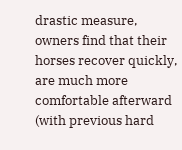drastic measure, owners find that their horses recover quickly, are much more comfortable afterward (with previous hard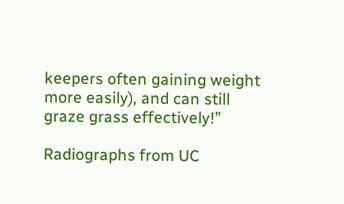keepers often gaining weight more easily), and can still graze grass effectively!”

Radiographs from UC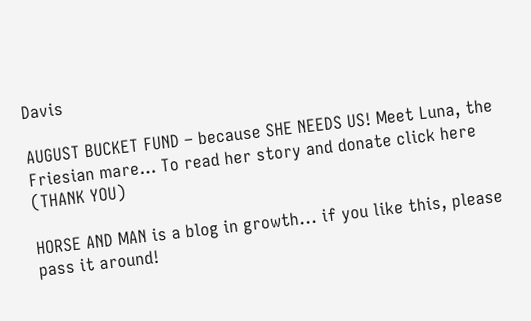Davis

AUGUST BUCKET FUND – because SHE NEEDS US! Meet Luna, the Friesian mare… To read her story and donate click here (THANK YOU)

HORSE AND MAN is a blog in growth... if you like this, please pass it around!